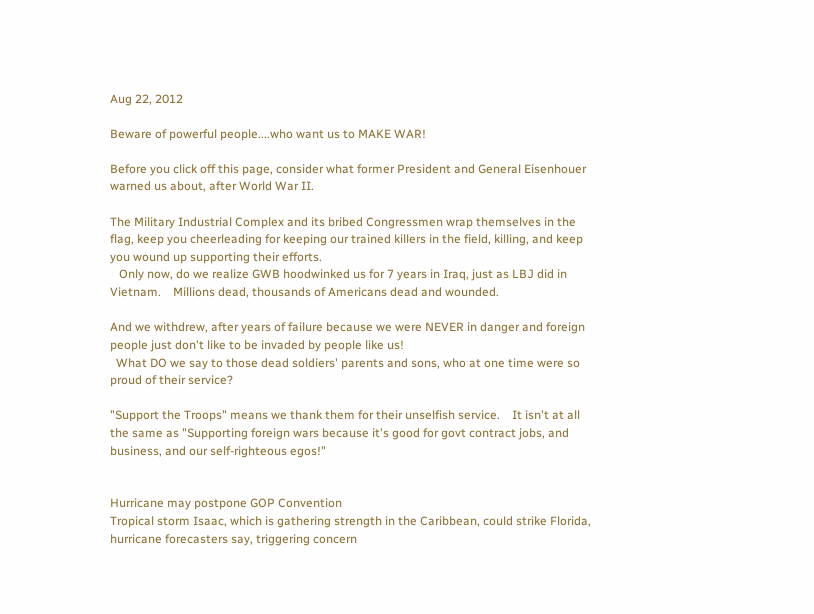Aug 22, 2012

Beware of powerful people....who want us to MAKE WAR!

Before you click off this page, consider what former President and General Eisenhouer warned us about, after World War II.

The Military Industrial Complex and its bribed Congressmen wrap themselves in the flag, keep you cheerleading for keeping our trained killers in the field, killing, and keep you wound up supporting their efforts.
   Only now, do we realize GWB hoodwinked us for 7 years in Iraq, just as LBJ did in Vietnam.    Millions dead, thousands of Americans dead and wounded.

And we withdrew, after years of failure because we were NEVER in danger and foreign people just don't like to be invaded by people like us!
  What DO we say to those dead soldiers' parents and sons, who at one time were so proud of their service?

"Support the Troops" means we thank them for their unselfish service.    It isn't at all the same as "Supporting foreign wars because it's good for govt contract jobs, and business, and our self-righteous egos!"


Hurricane may postpone GOP Convention
Tropical storm Isaac, which is gathering strength in the Caribbean, could strike Florida, hurricane forecasters say, triggering concern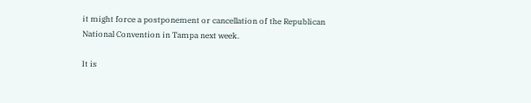it might force a postponement or cancellation of the Republican National Convention in Tampa next week.

It is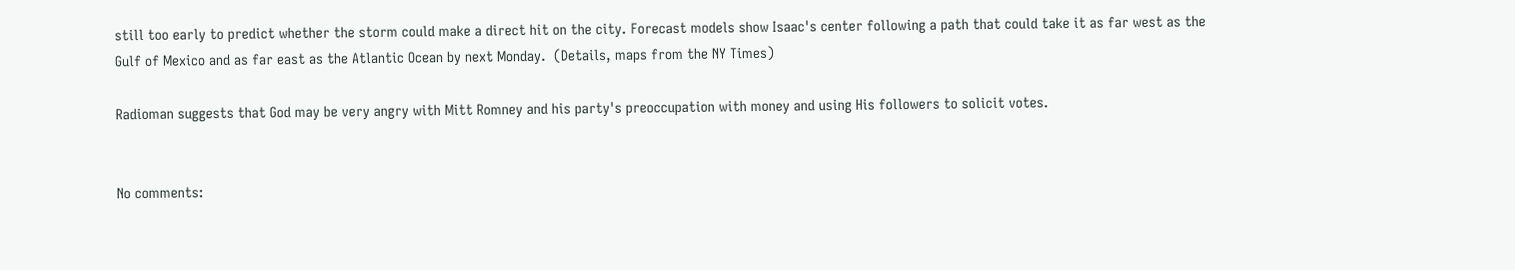still too early to predict whether the storm could make a direct hit on the city. Forecast models show Isaac's center following a path that could take it as far west as the Gulf of Mexico and as far east as the Atlantic Ocean by next Monday.  (Details, maps from the NY Times)

Radioman suggests that God may be very angry with Mitt Romney and his party's preoccupation with money and using His followers to solicit votes.


No comments: